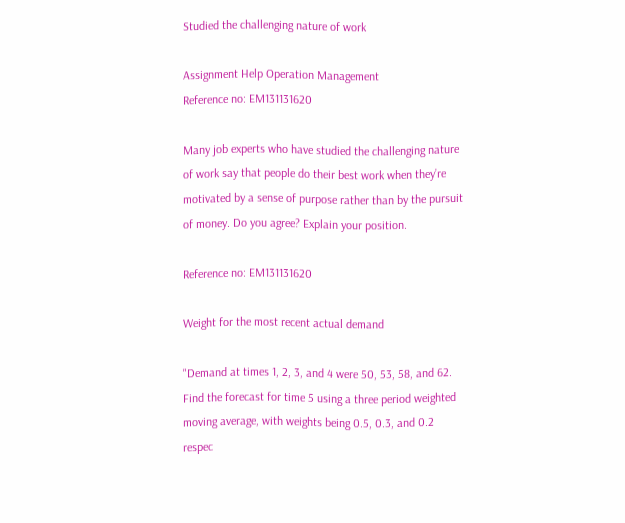Studied the challenging nature of work

Assignment Help Operation Management
Reference no: EM131131620

Many job experts who have studied the challenging nature of work say that people do their best work when they’re motivated by a sense of purpose rather than by the pursuit of money. Do you agree? Explain your position.

Reference no: EM131131620

Weight for the most recent actual demand

"Demand at times 1, 2, 3, and 4 were 50, 53, 58, and 62. Find the forecast for time 5 using a three period weighted moving average, with weights being 0.5, 0.3, and 0.2 respec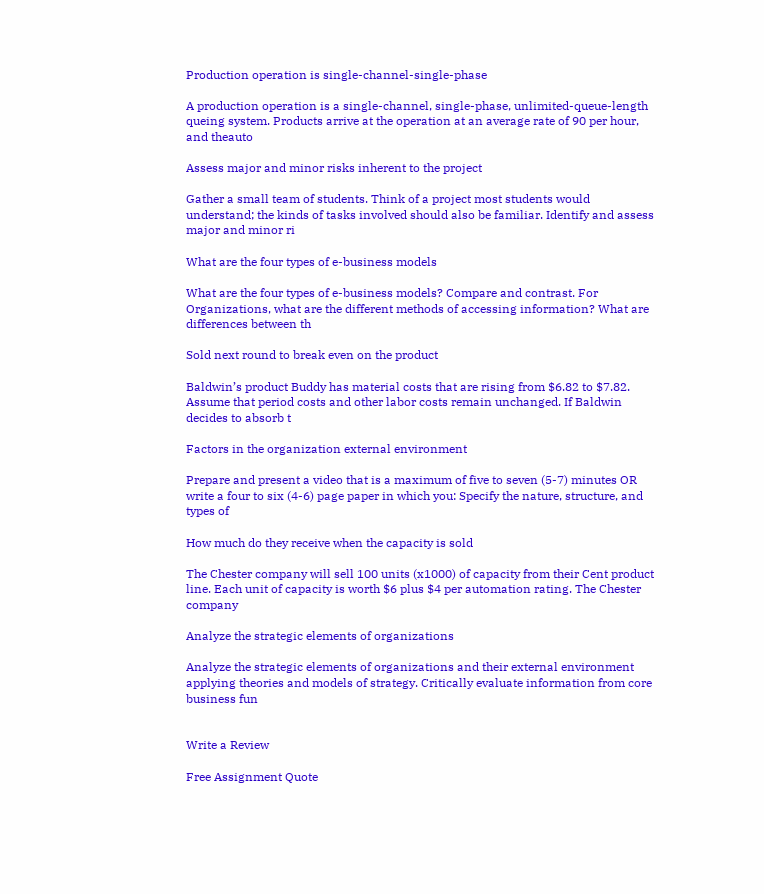Production operation is single-channel-single-phase

A production operation is a single-channel, single-phase, unlimited-queue-length queing system. Products arrive at the operation at an average rate of 90 per hour, and theauto

Assess major and minor risks inherent to the project

Gather a small team of students. Think of a project most students would understand; the kinds of tasks involved should also be familiar. Identify and assess major and minor ri

What are the four types of e-business models

What are the four types of e-business models? Compare and contrast. For Organizations, what are the different methods of accessing information? What are differences between th

Sold next round to break even on the product

Baldwin’s product Buddy has material costs that are rising from $6.82 to $7.82. Assume that period costs and other labor costs remain unchanged. If Baldwin decides to absorb t

Factors in the organization external environment

Prepare and present a video that is a maximum of five to seven (5-7) minutes OR write a four to six (4-6) page paper in which you: Specify the nature, structure, and types of

How much do they receive when the capacity is sold

The Chester company will sell 100 units (x1000) of capacity from their Cent product line. Each unit of capacity is worth $6 plus $4 per automation rating. The Chester company

Analyze the strategic elements of organizations

Analyze the strategic elements of organizations and their external environment applying theories and models of strategy. Critically evaluate information from core business fun


Write a Review

Free Assignment Quote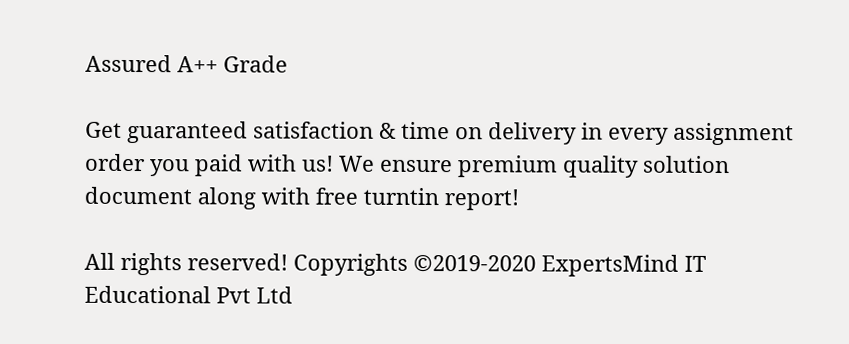Assured A++ Grade

Get guaranteed satisfaction & time on delivery in every assignment order you paid with us! We ensure premium quality solution document along with free turntin report!

All rights reserved! Copyrights ©2019-2020 ExpertsMind IT Educational Pvt Ltd